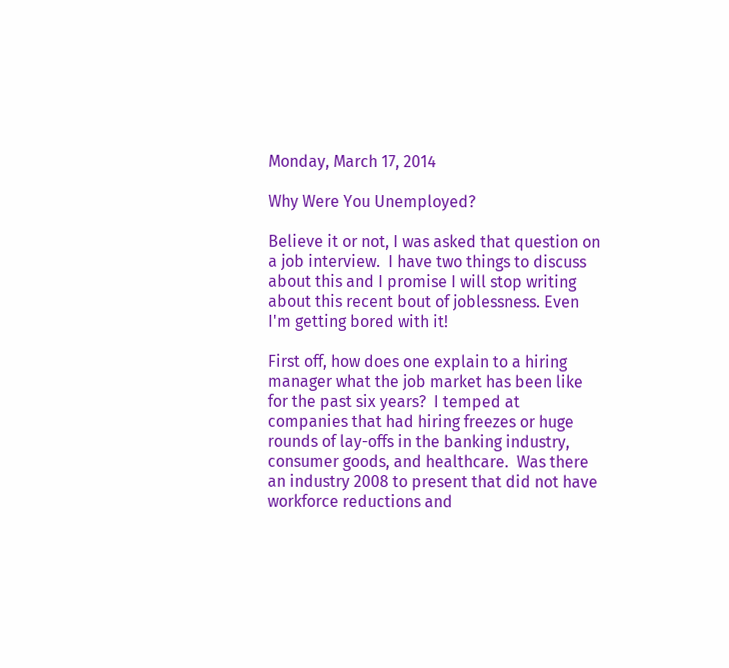Monday, March 17, 2014

Why Were You Unemployed?

Believe it or not, I was asked that question on a job interview.  I have two things to discuss about this and I promise I will stop writing about this recent bout of joblessness. Even I'm getting bored with it!

First off, how does one explain to a hiring manager what the job market has been like for the past six years?  I temped at companies that had hiring freezes or huge rounds of lay-offs in the banking industry, consumer goods, and healthcare.  Was there an industry 2008 to present that did not have workforce reductions and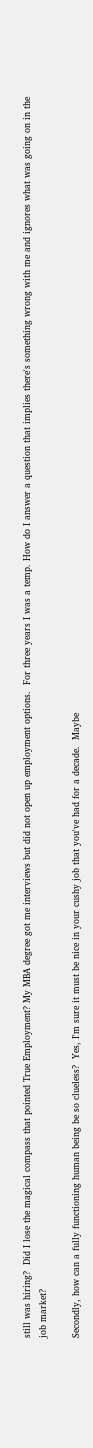still was hiring?  Did I lose the magical compass that pointed True Employment? My MBA degree got me interviews but did not open up employment options.  For three years I was a temp. How do I answer a question that implies there's something wrong with me and ignores what was going on in the job market?

Secondly, how can a fully functioning human being be so clueless?  Yes, I'm sure it must be nice in your cushy job that you've had for a decade.  Maybe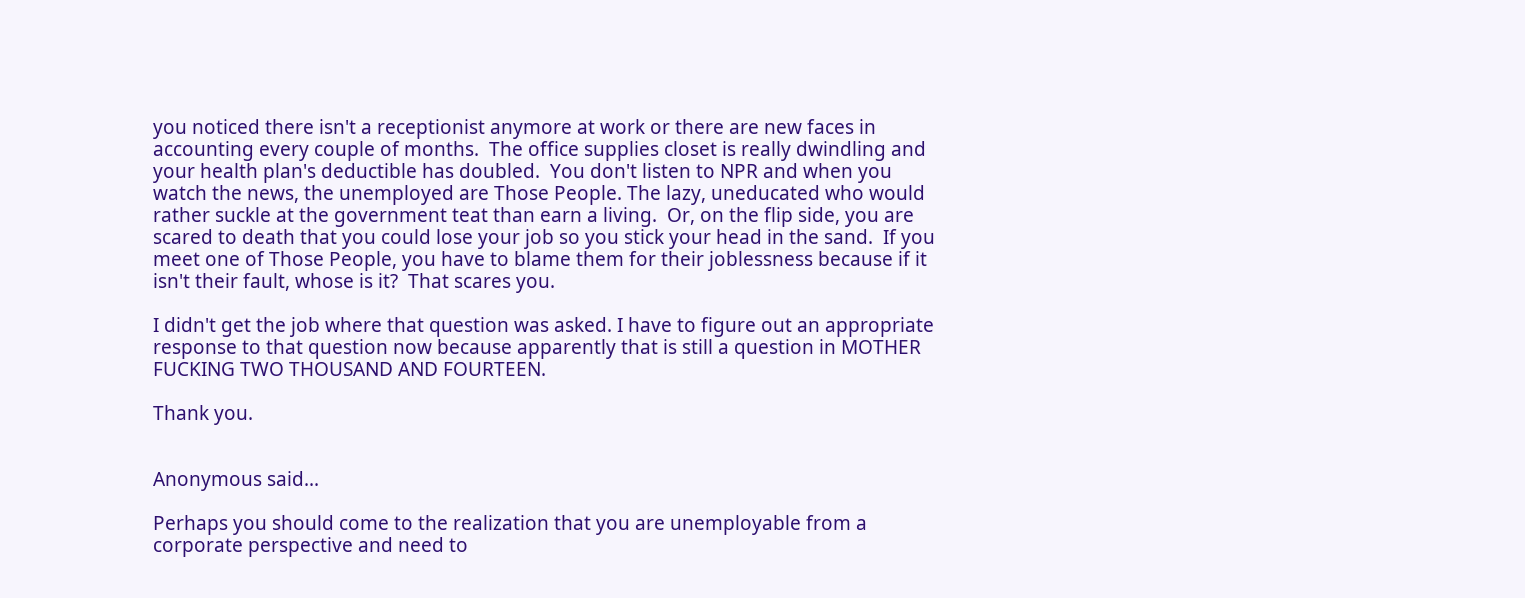you noticed there isn't a receptionist anymore at work or there are new faces in accounting every couple of months.  The office supplies closet is really dwindling and your health plan's deductible has doubled.  You don't listen to NPR and when you watch the news, the unemployed are Those People. The lazy, uneducated who would rather suckle at the government teat than earn a living.  Or, on the flip side, you are scared to death that you could lose your job so you stick your head in the sand.  If you meet one of Those People, you have to blame them for their joblessness because if it isn't their fault, whose is it?  That scares you.

I didn't get the job where that question was asked. I have to figure out an appropriate response to that question now because apparently that is still a question in MOTHER FUCKING TWO THOUSAND AND FOURTEEN.

Thank you.


Anonymous said...

Perhaps you should come to the realization that you are unemployable from a corporate perspective and need to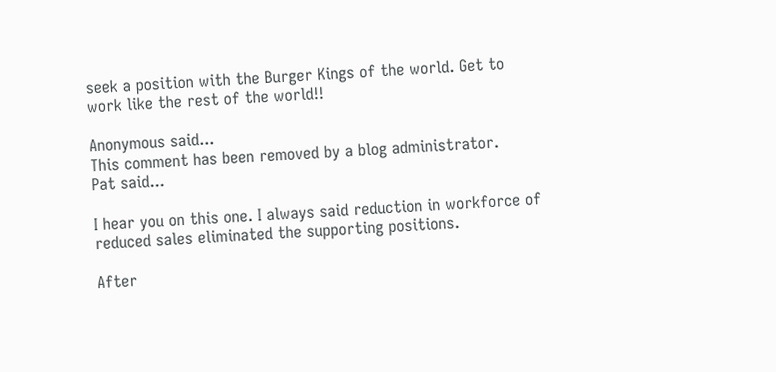seek a position with the Burger Kings of the world. Get to work like the rest of the world!!

Anonymous said...
This comment has been removed by a blog administrator.
Pat said...

I hear you on this one. I always said reduction in workforce of reduced sales eliminated the supporting positions.

After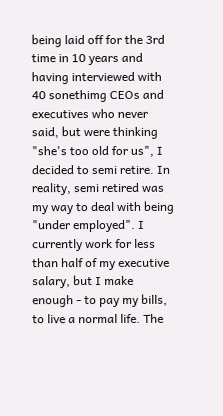being laid off for the 3rd time in 10 years and having interviewed with 40 sonethimg CEOs and executives who never said, but were thinking "she's too old for us", I decided to semi retire. In reality, semi retired was my way to deal with being "under employed". I currently work for less than half of my executive salary, but I make enough - to pay my bills, to live a normal life. The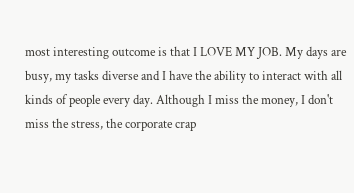most interesting outcome is that I LOVE MY JOB. My days are busy, my tasks diverse and I have the ability to interact with all kinds of people every day. Although I miss the money, I don't miss the stress, the corporate crap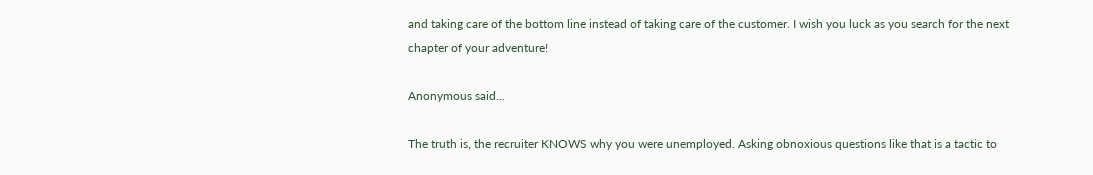and taking care of the bottom line instead of taking care of the customer. I wish you luck as you search for the next chapter of your adventure!

Anonymous said...

The truth is, the recruiter KNOWS why you were unemployed. Asking obnoxious questions like that is a tactic to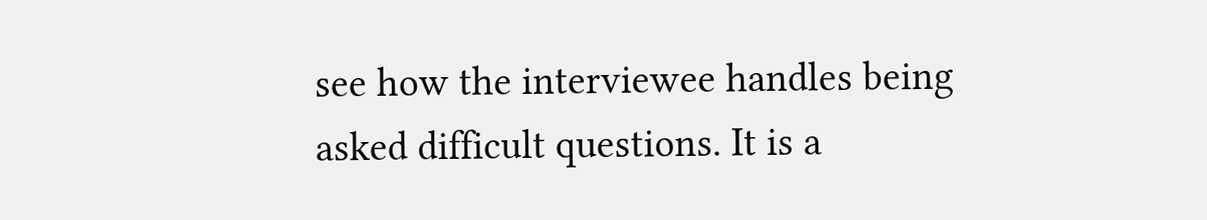see how the interviewee handles being asked difficult questions. It is a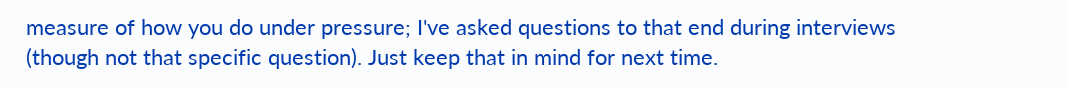measure of how you do under pressure; I've asked questions to that end during interviews (though not that specific question). Just keep that in mind for next time.